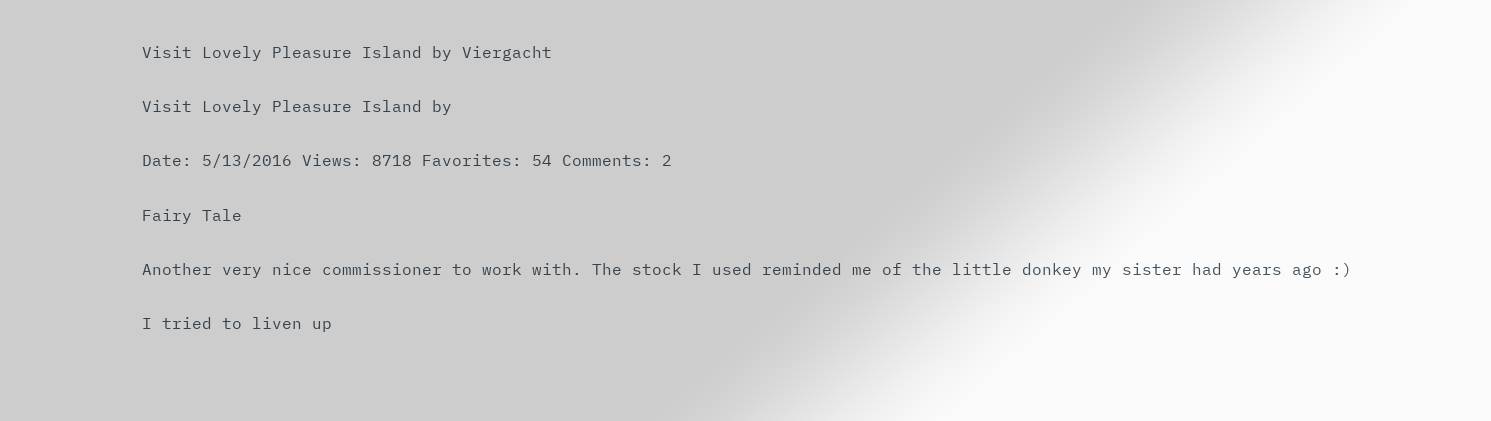Visit Lovely Pleasure Island by Viergacht

Visit Lovely Pleasure Island by

Date: 5/13/2016 Views: 8718 Favorites: 54 Comments: 2

Fairy Tale

Another very nice commissioner to work with. The stock I used reminded me of the little donkey my sister had years ago :)

I tried to liven up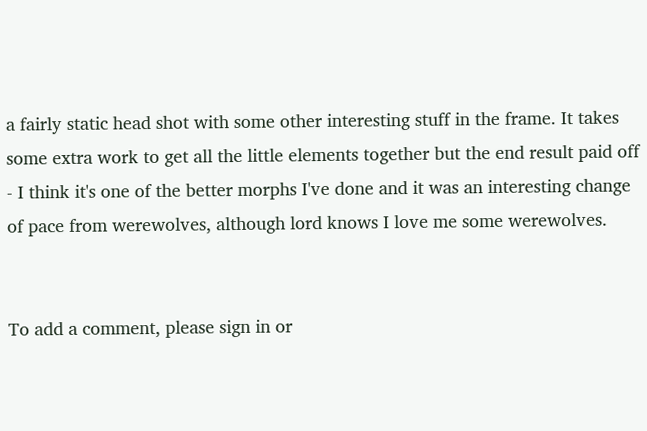a fairly static head shot with some other interesting stuff in the frame. It takes some extra work to get all the little elements together but the end result paid off - I think it's one of the better morphs I've done and it was an interesting change of pace from werewolves, although lord knows I love me some werewolves.


To add a comment, please sign in or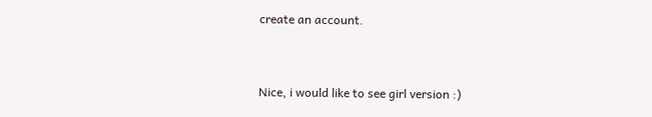create an account.


Nice, i would like to see girl version :)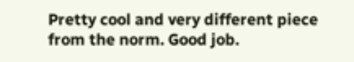Pretty cool and very different piece from the norm. Good job.